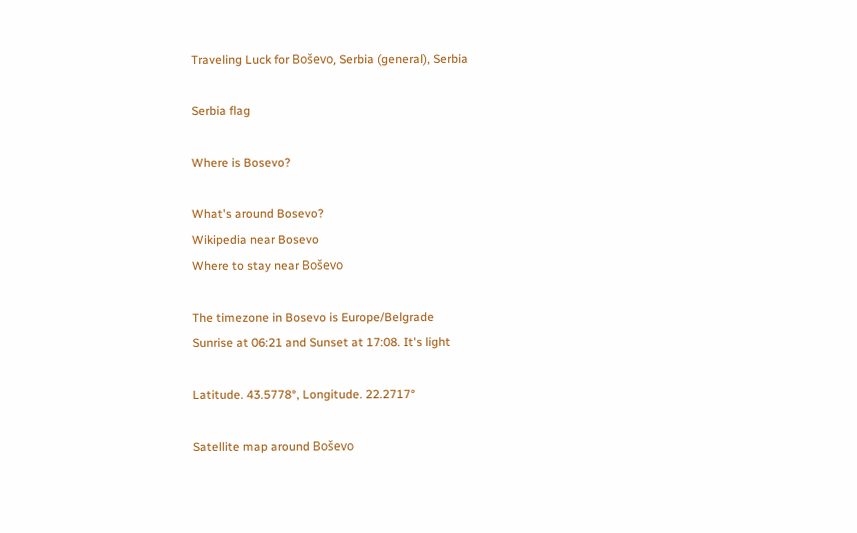Traveling Luck for Boševo, Serbia (general), Serbia

Serbia flag

Where is Bosevo?

What's around Bosevo?
Wikipedia near Bosevo
Where to stay near Boševo

The timezone in Bosevo is Europe/Belgrade
Sunrise at 06:21 and Sunset at 17:08. It's light

Latitude. 43.5778°, Longitude. 22.2717°

Satellite map around Boševo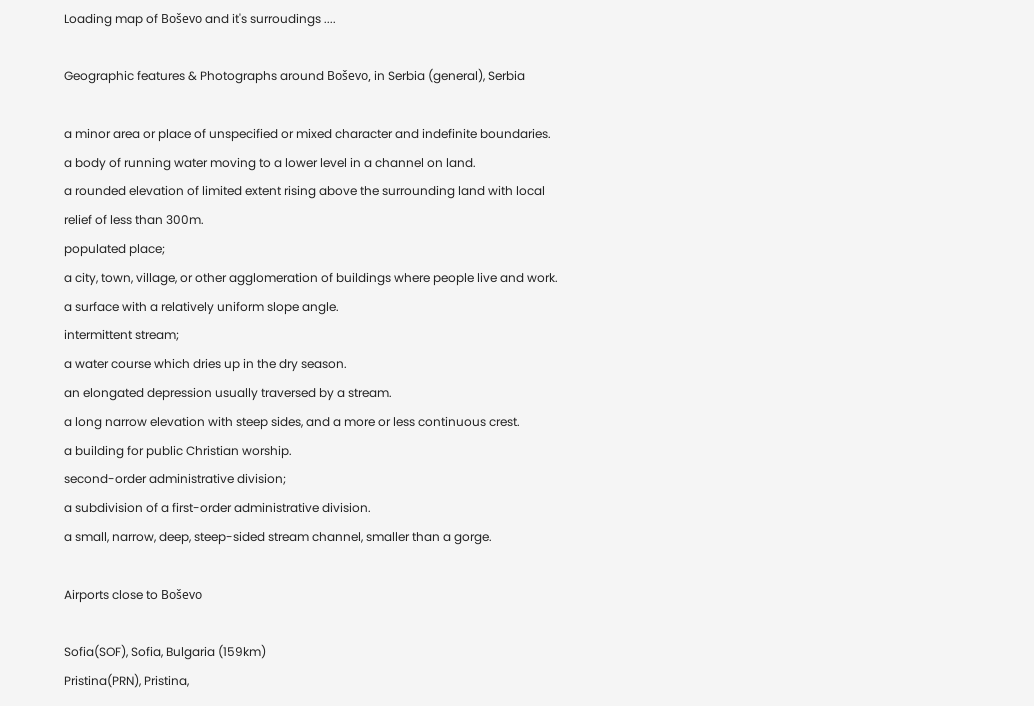Loading map of Boševo and it's surroudings ....

Geographic features & Photographs around Boševo, in Serbia (general), Serbia

a minor area or place of unspecified or mixed character and indefinite boundaries.
a body of running water moving to a lower level in a channel on land.
a rounded elevation of limited extent rising above the surrounding land with local relief of less than 300m.
populated place;
a city, town, village, or other agglomeration of buildings where people live and work.
a surface with a relatively uniform slope angle.
intermittent stream;
a water course which dries up in the dry season.
an elongated depression usually traversed by a stream.
a long narrow elevation with steep sides, and a more or less continuous crest.
a building for public Christian worship.
second-order administrative division;
a subdivision of a first-order administrative division.
a small, narrow, deep, steep-sided stream channel, smaller than a gorge.

Airports close to Boševo

Sofia(SOF), Sofia, Bulgaria (159km)
Pristina(PRN), Pristina,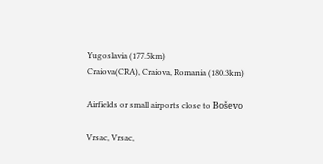Yugoslavia (177.5km)
Craiova(CRA), Craiova, Romania (180.3km)

Airfields or small airports close to Boševo

Vrsac, Vrsac,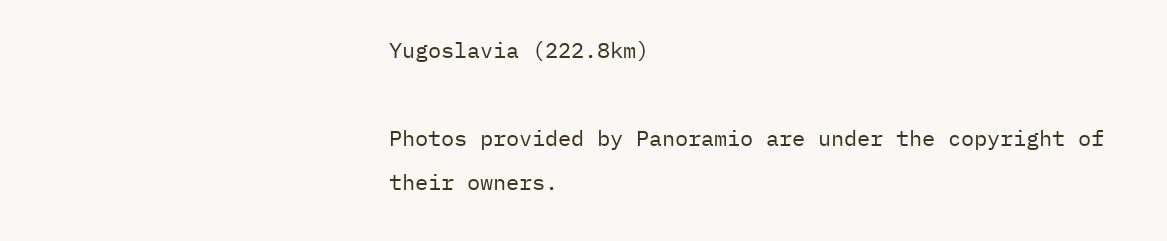Yugoslavia (222.8km)

Photos provided by Panoramio are under the copyright of their owners.